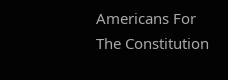Americans For The Constitution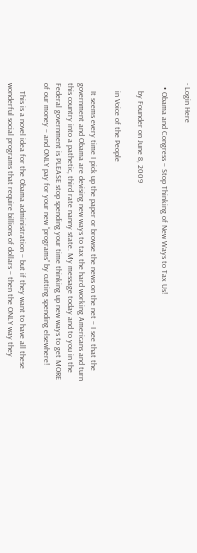- Login Here

  • Obama and Congress – Stop Thinking of New Ways to Tax Us!

    by Founder on June 8, 2009

    in Voice of the People

    It seems every time I pick up the paper or browse the news on the net – I see that the government and Obama are devising new ways to tax the hard working Americans and turn this country into a pathetic, third rate nanny state. My message today and to you in the Federal government is PLEASE stop spending your time thinking up new ways to get MORE of our money – and ONLY pay for your new “programs” by cutting spending elsewhere!

    This is a novel idea for the Obama administration – but if they want to have all these wonderful social programs that require billions of dollars – then the ONLY way they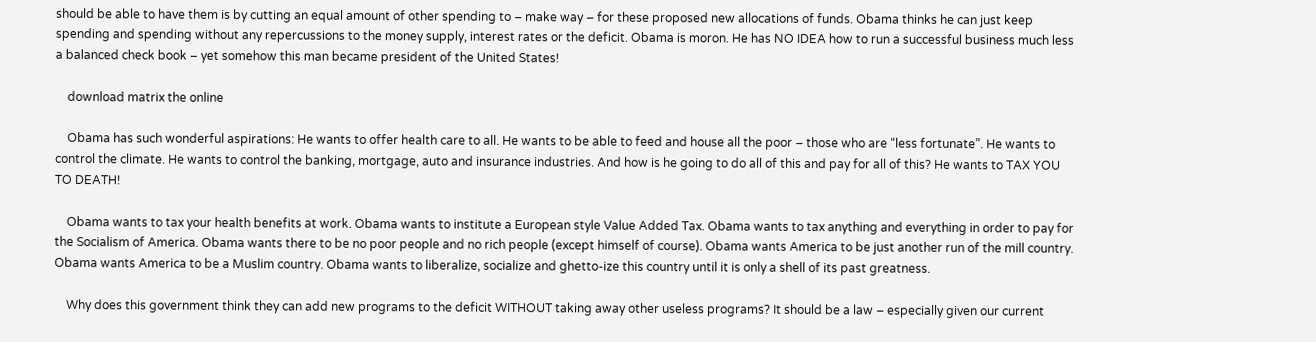should be able to have them is by cutting an equal amount of other spending to – make way – for these proposed new allocations of funds. Obama thinks he can just keep spending and spending without any repercussions to the money supply, interest rates or the deficit. Obama is moron. He has NO IDEA how to run a successful business much less a balanced check book – yet somehow this man became president of the United States!

    download matrix the online

    Obama has such wonderful aspirations: He wants to offer health care to all. He wants to be able to feed and house all the poor – those who are “less fortunate”. He wants to control the climate. He wants to control the banking, mortgage, auto and insurance industries. And how is he going to do all of this and pay for all of this? He wants to TAX YOU TO DEATH!

    Obama wants to tax your health benefits at work. Obama wants to institute a European style Value Added Tax. Obama wants to tax anything and everything in order to pay for the Socialism of America. Obama wants there to be no poor people and no rich people (except himself of course). Obama wants America to be just another run of the mill country. Obama wants America to be a Muslim country. Obama wants to liberalize, socialize and ghetto-ize this country until it is only a shell of its past greatness.

    Why does this government think they can add new programs to the deficit WITHOUT taking away other useless programs? It should be a law – especially given our current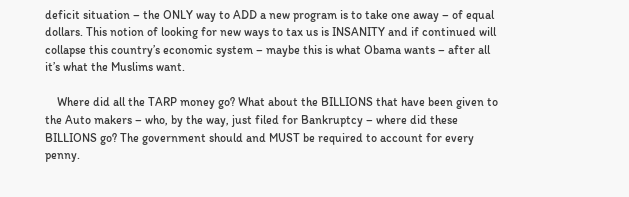deficit situation – the ONLY way to ADD a new program is to take one away – of equal dollars. This notion of looking for new ways to tax us is INSANITY and if continued will collapse this country’s economic system – maybe this is what Obama wants – after all it’s what the Muslims want.

    Where did all the TARP money go? What about the BILLIONS that have been given to the Auto makers – who, by the way, just filed for Bankruptcy – where did these BILLIONS go? The government should and MUST be required to account for every penny.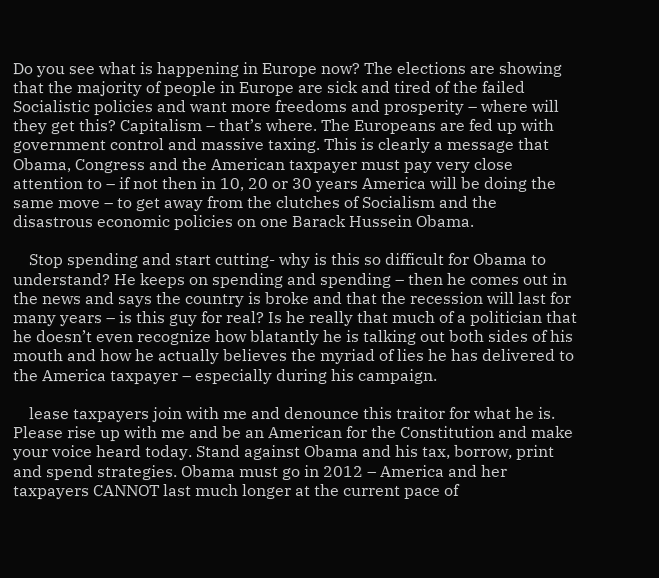Do you see what is happening in Europe now? The elections are showing that the majority of people in Europe are sick and tired of the failed Socialistic policies and want more freedoms and prosperity – where will they get this? Capitalism – that’s where. The Europeans are fed up with government control and massive taxing. This is clearly a message that Obama, Congress and the American taxpayer must pay very close attention to – if not then in 10, 20 or 30 years America will be doing the same move – to get away from the clutches of Socialism and the disastrous economic policies on one Barack Hussein Obama.

    Stop spending and start cutting- why is this so difficult for Obama to understand? He keeps on spending and spending – then he comes out in the news and says the country is broke and that the recession will last for many years – is this guy for real? Is he really that much of a politician that he doesn’t even recognize how blatantly he is talking out both sides of his mouth and how he actually believes the myriad of lies he has delivered to the America taxpayer – especially during his campaign.

    lease taxpayers join with me and denounce this traitor for what he is. Please rise up with me and be an American for the Constitution and make your voice heard today. Stand against Obama and his tax, borrow, print and spend strategies. Obama must go in 2012 – America and her taxpayers CANNOT last much longer at the current pace of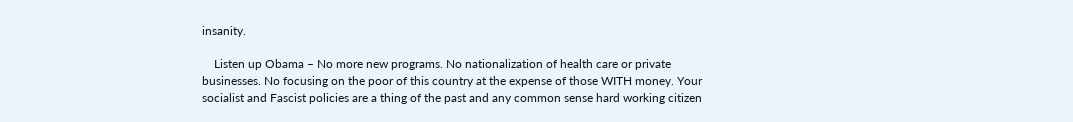insanity.

    Listen up Obama – No more new programs. No nationalization of health care or private businesses. No focusing on the poor of this country at the expense of those WITH money. Your socialist and Fascist policies are a thing of the past and any common sense hard working citizen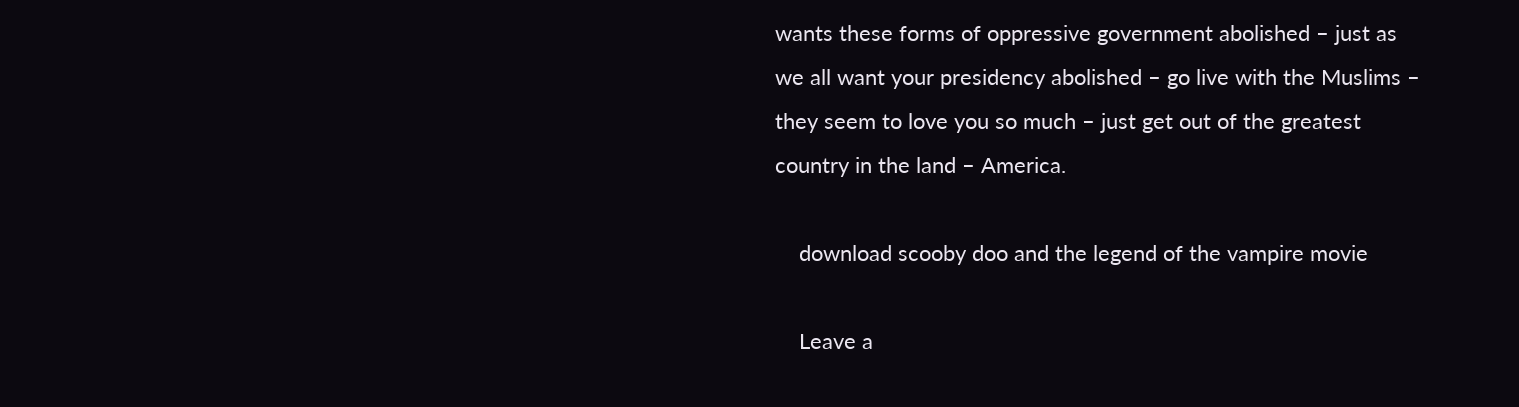wants these forms of oppressive government abolished – just as we all want your presidency abolished – go live with the Muslims – they seem to love you so much – just get out of the greatest country in the land – America.

    download scooby doo and the legend of the vampire movie

    Leave a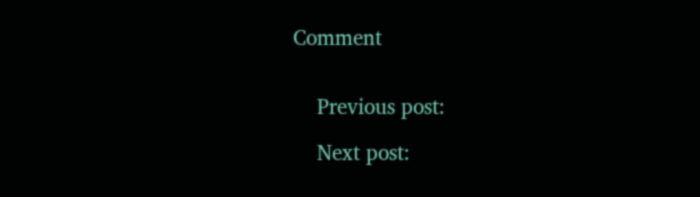Comment


    Previous post:

    Next post: